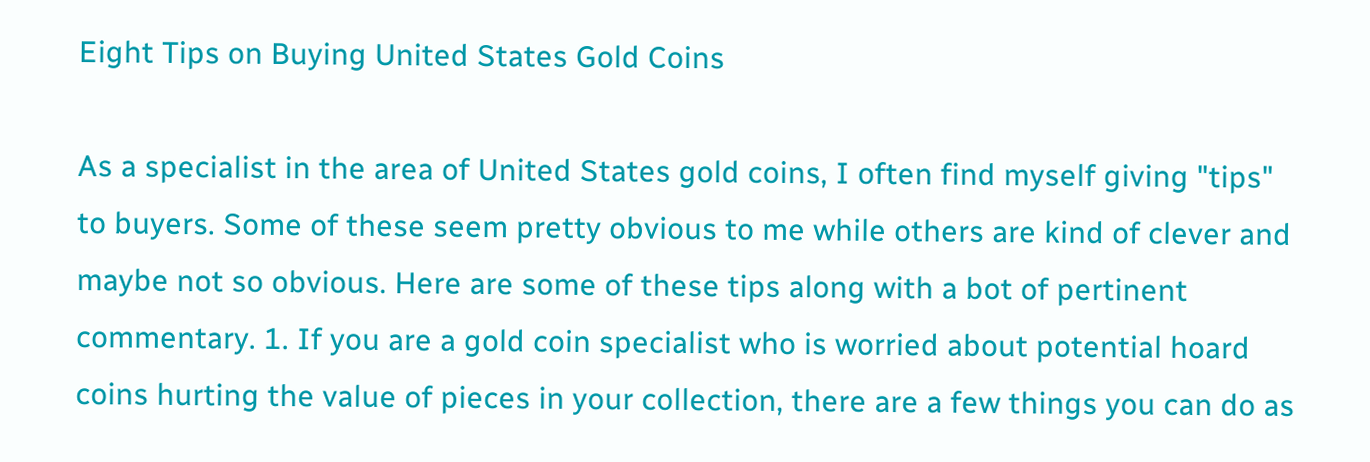Eight Tips on Buying United States Gold Coins

As a specialist in the area of United States gold coins, I often find myself giving "tips" to buyers. Some of these seem pretty obvious to me while others are kind of clever and maybe not so obvious. Here are some of these tips along with a bot of pertinent commentary. 1. If you are a gold coin specialist who is worried about potential hoard coins hurting the value of pieces in your collection, there are a few things you can do as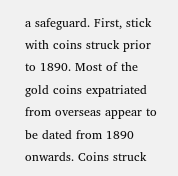a safeguard. First, stick with coins struck prior to 1890. Most of the gold coins expatriated from overseas appear to be dated from 1890 onwards. Coins struck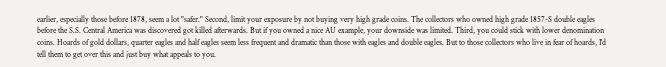earlier, especially those before 1878, seem a lot "safer." Second, limit your exposure by not buying very high grade coins. The collectors who owned high grade 1857-S double eagles before the S.S. Central America was discovered got killed afterwards. But if you owned a nice AU example, your downside was limited. Third, you could stick with lower denomination coins. Hoards of gold dollars, quarter eagles and half eagles seem less frequent and dramatic than those with eagles and double eagles. But to those collectors who live in fear of hoards, I'd tell them to get over this and just buy what appeals to you.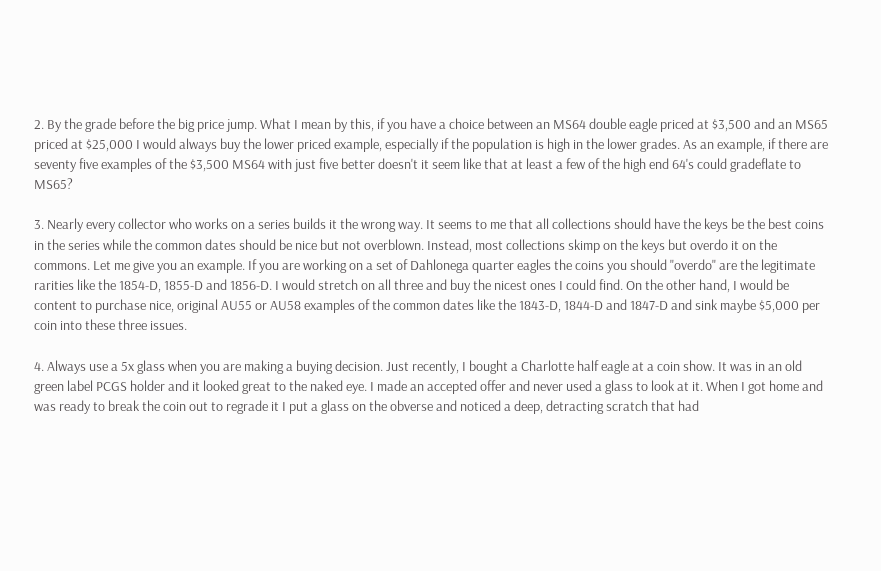2. By the grade before the big price jump. What I mean by this, if you have a choice between an MS64 double eagle priced at $3,500 and an MS65 priced at $25,000 I would always buy the lower priced example, especially if the population is high in the lower grades. As an example, if there are seventy five examples of the $3,500 MS64 with just five better doesn't it seem like that at least a few of the high end 64's could gradeflate to MS65?

3. Nearly every collector who works on a series builds it the wrong way. It seems to me that all collections should have the keys be the best coins in the series while the common dates should be nice but not overblown. Instead, most collections skimp on the keys but overdo it on the commons. Let me give you an example. If you are working on a set of Dahlonega quarter eagles the coins you should "overdo" are the legitimate rarities like the 1854-D, 1855-D and 1856-D. I would stretch on all three and buy the nicest ones I could find. On the other hand, I would be content to purchase nice, original AU55 or AU58 examples of the common dates like the 1843-D, 1844-D and 1847-D and sink maybe $5,000 per coin into these three issues.

4. Always use a 5x glass when you are making a buying decision. Just recently, I bought a Charlotte half eagle at a coin show. It was in an old green label PCGS holder and it looked great to the naked eye. I made an accepted offer and never used a glass to look at it. When I got home and was ready to break the coin out to regrade it I put a glass on the obverse and noticed a deep, detracting scratch that had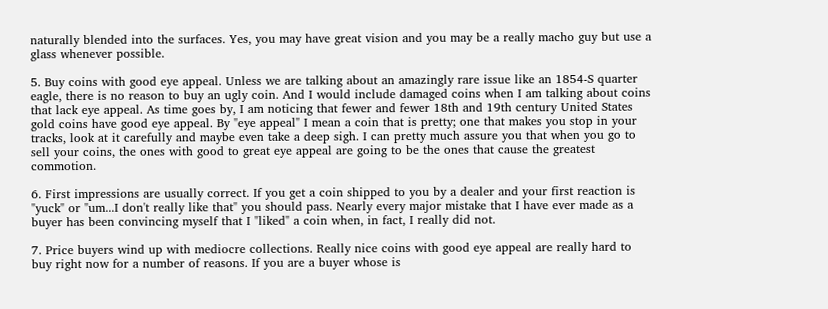naturally blended into the surfaces. Yes, you may have great vision and you may be a really macho guy but use a glass whenever possible.

5. Buy coins with good eye appeal. Unless we are talking about an amazingly rare issue like an 1854-S quarter eagle, there is no reason to buy an ugly coin. And I would include damaged coins when I am talking about coins that lack eye appeal. As time goes by, I am noticing that fewer and fewer 18th and 19th century United States gold coins have good eye appeal. By "eye appeal" I mean a coin that is pretty; one that makes you stop in your tracks, look at it carefully and maybe even take a deep sigh. I can pretty much assure you that when you go to sell your coins, the ones with good to great eye appeal are going to be the ones that cause the greatest commotion.

6. First impressions are usually correct. If you get a coin shipped to you by a dealer and your first reaction is "yuck" or "um...I don't really like that" you should pass. Nearly every major mistake that I have ever made as a buyer has been convincing myself that I "liked" a coin when, in fact, I really did not.

7. Price buyers wind up with mediocre collections. Really nice coins with good eye appeal are really hard to buy right now for a number of reasons. If you are a buyer whose is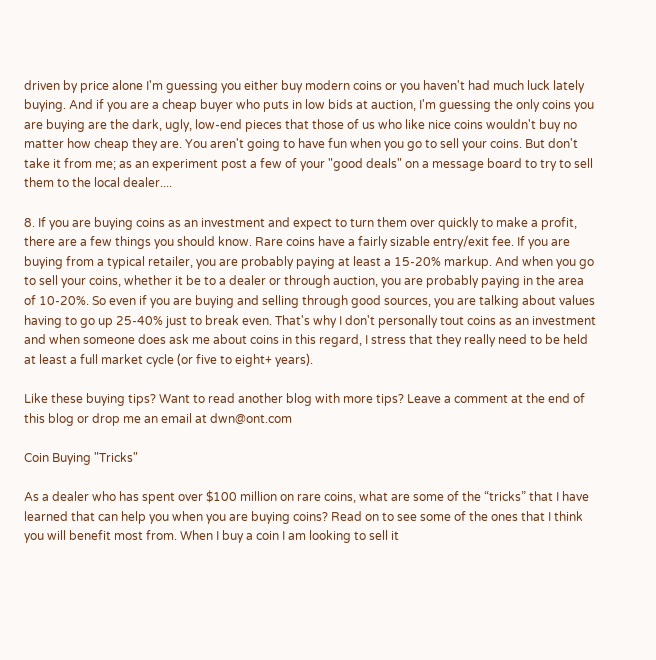driven by price alone I'm guessing you either buy modern coins or you haven't had much luck lately buying. And if you are a cheap buyer who puts in low bids at auction, I'm guessing the only coins you are buying are the dark, ugly, low-end pieces that those of us who like nice coins wouldn't buy no matter how cheap they are. You aren't going to have fun when you go to sell your coins. But don't take it from me; as an experiment post a few of your "good deals" on a message board to try to sell them to the local dealer....

8. If you are buying coins as an investment and expect to turn them over quickly to make a profit, there are a few things you should know. Rare coins have a fairly sizable entry/exit fee. If you are buying from a typical retailer, you are probably paying at least a 15-20% markup. And when you go to sell your coins, whether it be to a dealer or through auction, you are probably paying in the area of 10-20%. So even if you are buying and selling through good sources, you are talking about values having to go up 25-40% just to break even. That's why I don't personally tout coins as an investment and when someone does ask me about coins in this regard, I stress that they really need to be held at least a full market cycle (or five to eight+ years).

Like these buying tips? Want to read another blog with more tips? Leave a comment at the end of this blog or drop me an email at dwn@ont.com

Coin Buying "Tricks"

As a dealer who has spent over $100 million on rare coins, what are some of the “tricks” that I have learned that can help you when you are buying coins? Read on to see some of the ones that I think you will benefit most from. When I buy a coin I am looking to sell it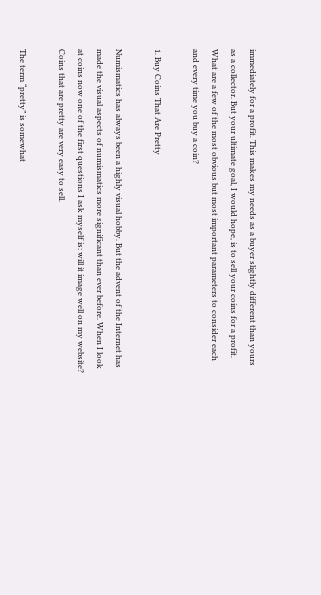immediately for a profit. This makes my needs as a buyer slightly different than yours as a collector. But your ultimate goal, I would hope, is to sell your coins for a profit. What are a few of the most obvious but most important parameters to consider each and every time you buy a coin?

1. Buy Coins That Are Pretty

Numismatics has always been a highly visual hobby. But the advent of the Internet has made the visual aspects of numismatics more significant than ever before. When I look at coins now one of the first questions I ask myself is: will it image well on my website? Coins that are pretty are very easy to sell.

The term “pretty” is somewhat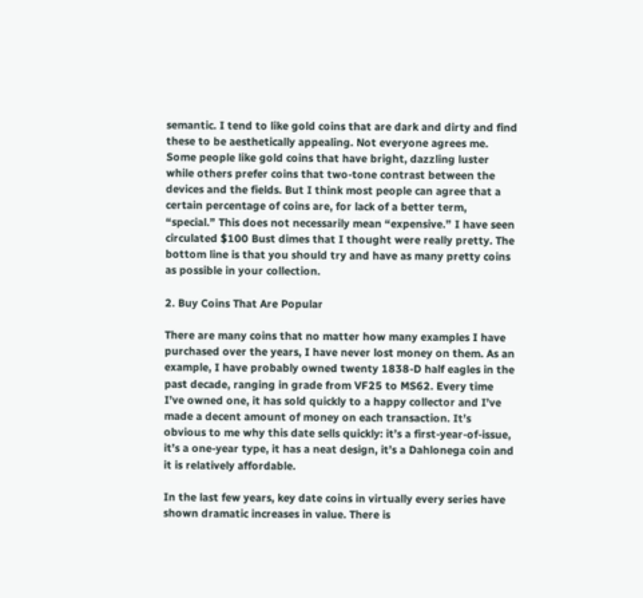semantic. I tend to like gold coins that are dark and dirty and find these to be aesthetically appealing. Not everyone agrees me. Some people like gold coins that have bright, dazzling luster while others prefer coins that two-tone contrast between the devices and the fields. But I think most people can agree that a certain percentage of coins are, for lack of a better term, “special.” This does not necessarily mean “expensive.” I have seen circulated $100 Bust dimes that I thought were really pretty. The bottom line is that you should try and have as many pretty coins as possible in your collection.

2. Buy Coins That Are Popular

There are many coins that no matter how many examples I have purchased over the years, I have never lost money on them. As an example, I have probably owned twenty 1838-D half eagles in the past decade, ranging in grade from VF25 to MS62. Every time I’ve owned one, it has sold quickly to a happy collector and I’ve made a decent amount of money on each transaction. It’s obvious to me why this date sells quickly: it’s a first-year-of-issue, it’s a one-year type, it has a neat design, it’s a Dahlonega coin and it is relatively affordable.

In the last few years, key date coins in virtually every series have shown dramatic increases in value. There is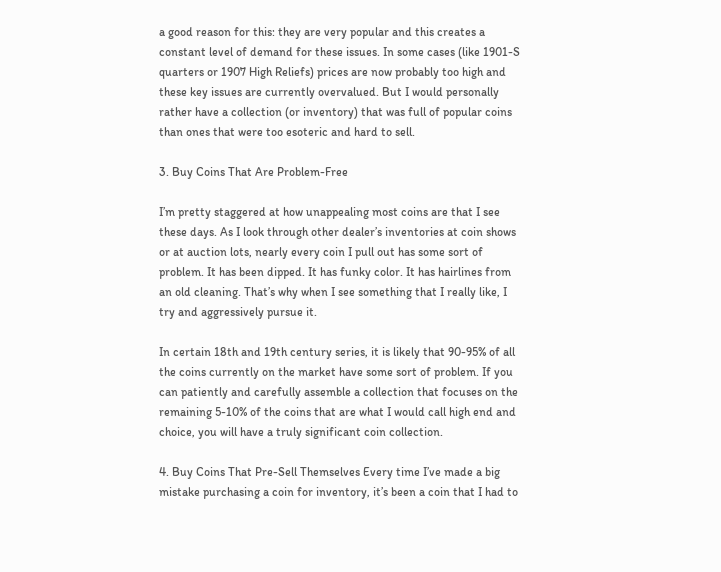a good reason for this: they are very popular and this creates a constant level of demand for these issues. In some cases (like 1901-S quarters or 1907 High Reliefs) prices are now probably too high and these key issues are currently overvalued. But I would personally rather have a collection (or inventory) that was full of popular coins than ones that were too esoteric and hard to sell.

3. Buy Coins That Are Problem-Free

I’m pretty staggered at how unappealing most coins are that I see these days. As I look through other dealer’s inventories at coin shows or at auction lots, nearly every coin I pull out has some sort of problem. It has been dipped. It has funky color. It has hairlines from an old cleaning. That’s why when I see something that I really like, I try and aggressively pursue it.

In certain 18th and 19th century series, it is likely that 90-95% of all the coins currently on the market have some sort of problem. If you can patiently and carefully assemble a collection that focuses on the remaining 5-10% of the coins that are what I would call high end and choice, you will have a truly significant coin collection.

4. Buy Coins That Pre-Sell Themselves Every time I’ve made a big mistake purchasing a coin for inventory, it’s been a coin that I had to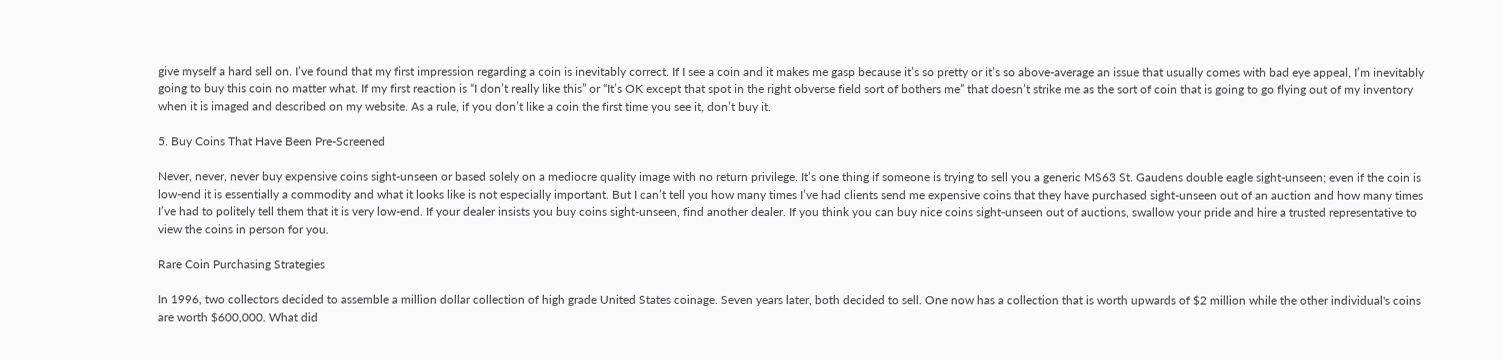give myself a hard sell on. I’ve found that my first impression regarding a coin is inevitably correct. If I see a coin and it makes me gasp because it’s so pretty or it’s so above-average an issue that usually comes with bad eye appeal, I’m inevitably going to buy this coin no matter what. If my first reaction is “I don’t really like this” or “It’s OK except that spot in the right obverse field sort of bothers me” that doesn’t strike me as the sort of coin that is going to go flying out of my inventory when it is imaged and described on my website. As a rule, if you don’t like a coin the first time you see it, don’t buy it.

5. Buy Coins That Have Been Pre-Screened

Never, never, never buy expensive coins sight-unseen or based solely on a mediocre quality image with no return privilege. It’s one thing if someone is trying to sell you a generic MS63 St. Gaudens double eagle sight-unseen; even if the coin is low-end it is essentially a commodity and what it looks like is not especially important. But I can’t tell you how many times I’ve had clients send me expensive coins that they have purchased sight-unseen out of an auction and how many times I’ve had to politely tell them that it is very low-end. If your dealer insists you buy coins sight-unseen, find another dealer. If you think you can buy nice coins sight-unseen out of auctions, swallow your pride and hire a trusted representative to view the coins in person for you.

Rare Coin Purchasing Strategies

In 1996, two collectors decided to assemble a million dollar collection of high grade United States coinage. Seven years later, both decided to sell. One now has a collection that is worth upwards of $2 million while the other individual's coins are worth $600,000. What did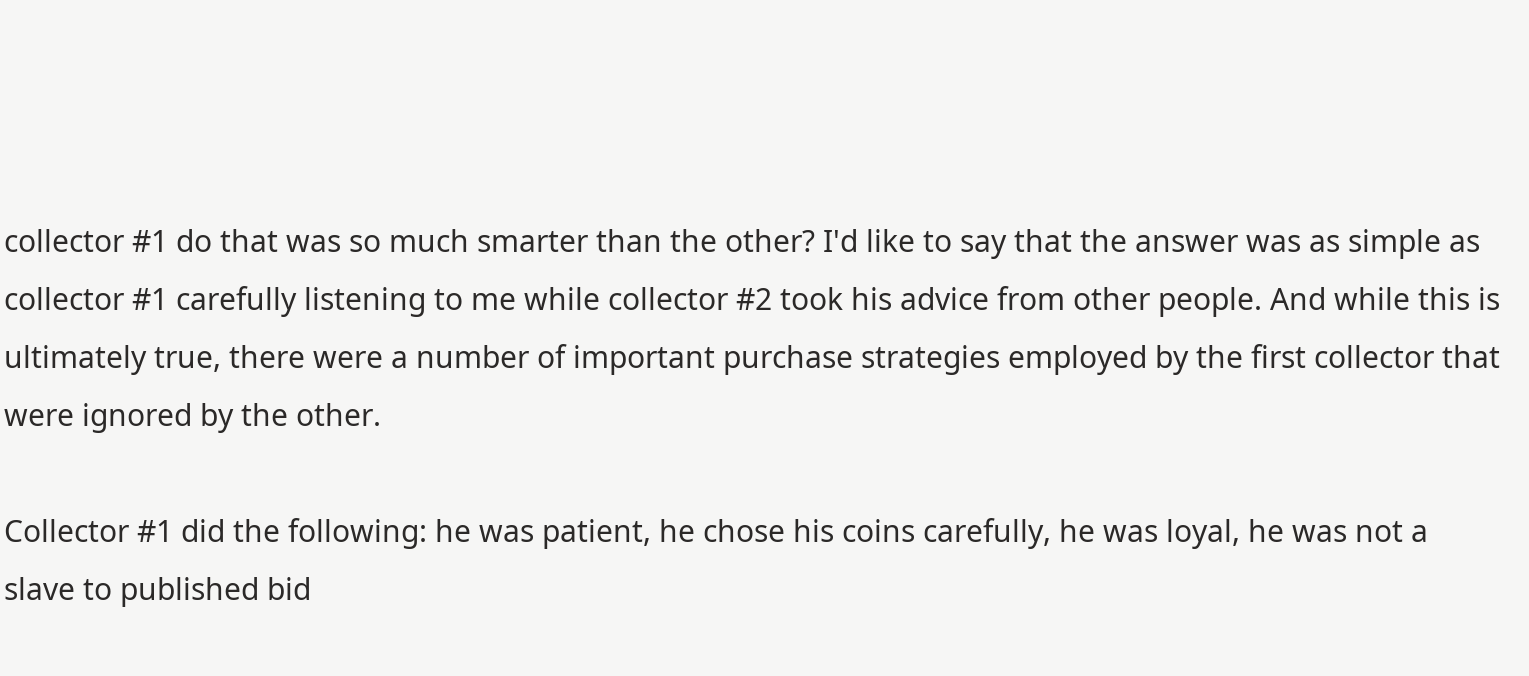collector #1 do that was so much smarter than the other? I'd like to say that the answer was as simple as collector #1 carefully listening to me while collector #2 took his advice from other people. And while this is ultimately true, there were a number of important purchase strategies employed by the first collector that were ignored by the other.

Collector #1 did the following: he was patient, he chose his coins carefully, he was loyal, he was not a slave to published bid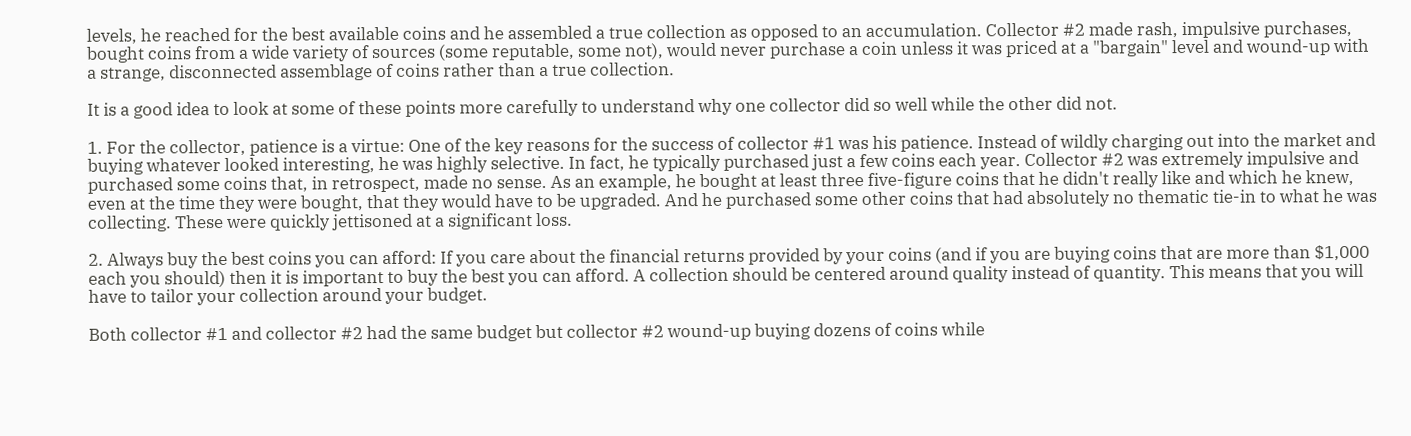levels, he reached for the best available coins and he assembled a true collection as opposed to an accumulation. Collector #2 made rash, impulsive purchases, bought coins from a wide variety of sources (some reputable, some not), would never purchase a coin unless it was priced at a "bargain" level and wound-up with a strange, disconnected assemblage of coins rather than a true collection.

It is a good idea to look at some of these points more carefully to understand why one collector did so well while the other did not.

1. For the collector, patience is a virtue: One of the key reasons for the success of collector #1 was his patience. Instead of wildly charging out into the market and buying whatever looked interesting, he was highly selective. In fact, he typically purchased just a few coins each year. Collector #2 was extremely impulsive and purchased some coins that, in retrospect, made no sense. As an example, he bought at least three five-figure coins that he didn't really like and which he knew, even at the time they were bought, that they would have to be upgraded. And he purchased some other coins that had absolutely no thematic tie-in to what he was collecting. These were quickly jettisoned at a significant loss.

2. Always buy the best coins you can afford: If you care about the financial returns provided by your coins (and if you are buying coins that are more than $1,000 each you should) then it is important to buy the best you can afford. A collection should be centered around quality instead of quantity. This means that you will have to tailor your collection around your budget.

Both collector #1 and collector #2 had the same budget but collector #2 wound-up buying dozens of coins while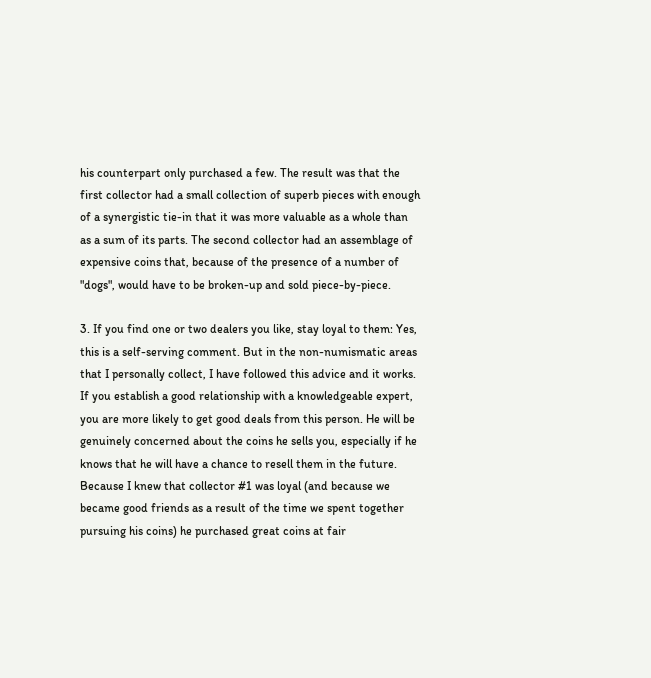his counterpart only purchased a few. The result was that the first collector had a small collection of superb pieces with enough of a synergistic tie-in that it was more valuable as a whole than as a sum of its parts. The second collector had an assemblage of expensive coins that, because of the presence of a number of "dogs", would have to be broken-up and sold piece-by-piece.

3. If you find one or two dealers you like, stay loyal to them: Yes, this is a self-serving comment. But in the non-numismatic areas that I personally collect, I have followed this advice and it works. If you establish a good relationship with a knowledgeable expert, you are more likely to get good deals from this person. He will be genuinely concerned about the coins he sells you, especially if he knows that he will have a chance to resell them in the future. Because I knew that collector #1 was loyal (and because we became good friends as a result of the time we spent together pursuing his coins) he purchased great coins at fair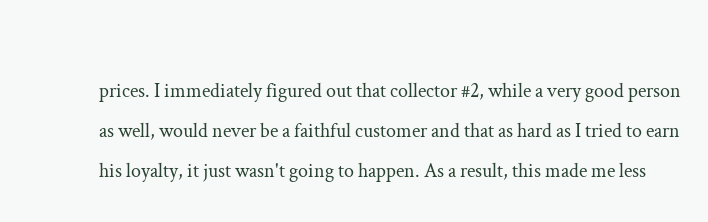prices. I immediately figured out that collector #2, while a very good person as well, would never be a faithful customer and that as hard as I tried to earn his loyalty, it just wasn't going to happen. As a result, this made me less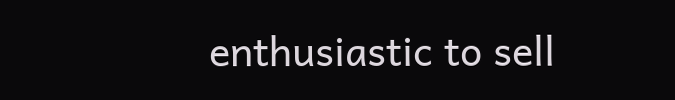enthusiastic to sell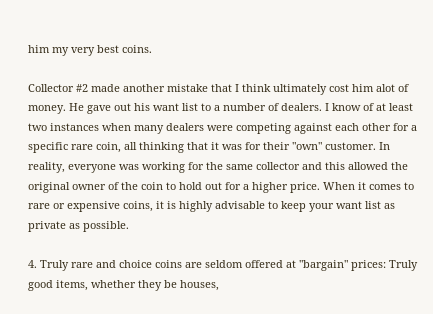him my very best coins.

Collector #2 made another mistake that I think ultimately cost him alot of money. He gave out his want list to a number of dealers. I know of at least two instances when many dealers were competing against each other for a specific rare coin, all thinking that it was for their "own" customer. In reality, everyone was working for the same collector and this allowed the original owner of the coin to hold out for a higher price. When it comes to rare or expensive coins, it is highly advisable to keep your want list as private as possible.

4. Truly rare and choice coins are seldom offered at "bargain" prices: Truly good items, whether they be houses,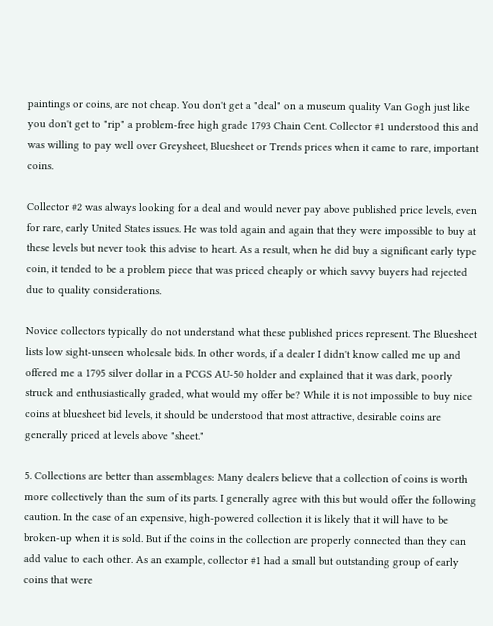paintings or coins, are not cheap. You don't get a "deal" on a museum quality Van Gogh just like you don't get to "rip" a problem-free high grade 1793 Chain Cent. Collector #1 understood this and was willing to pay well over Greysheet, Bluesheet or Trends prices when it came to rare, important coins.

Collector #2 was always looking for a deal and would never pay above published price levels, even for rare, early United States issues. He was told again and again that they were impossible to buy at these levels but never took this advise to heart. As a result, when he did buy a significant early type coin, it tended to be a problem piece that was priced cheaply or which savvy buyers had rejected due to quality considerations.

Novice collectors typically do not understand what these published prices represent. The Bluesheet lists low sight-unseen wholesale bids. In other words, if a dealer I didn't know called me up and offered me a 1795 silver dollar in a PCGS AU-50 holder and explained that it was dark, poorly struck and enthusiastically graded, what would my offer be? While it is not impossible to buy nice coins at bluesheet bid levels, it should be understood that most attractive, desirable coins are generally priced at levels above "sheet."

5. Collections are better than assemblages: Many dealers believe that a collection of coins is worth more collectively than the sum of its parts. I generally agree with this but would offer the following caution. In the case of an expensive, high-powered collection it is likely that it will have to be broken-up when it is sold. But if the coins in the collection are properly connected than they can add value to each other. As an example, collector #1 had a small but outstanding group of early coins that were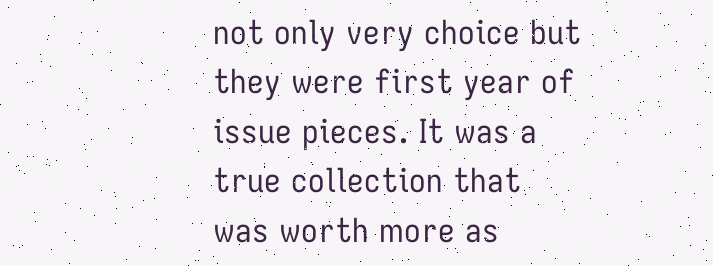not only very choice but they were first year of issue pieces. It was a true collection that was worth more as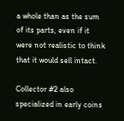a whole than as the sum of its parts, even if it were not realistic to think that it would sell intact.

Collector #2 also specialized in early coins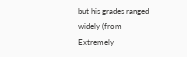but his grades ranged widely (from Extremely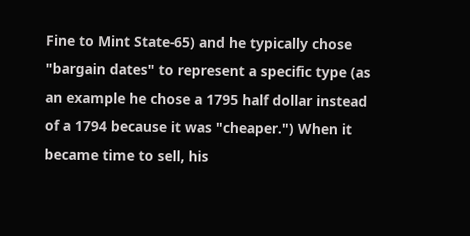Fine to Mint State-65) and he typically chose "bargain dates" to represent a specific type (as an example he chose a 1795 half dollar instead of a 1794 because it was "cheaper.") When it became time to sell, his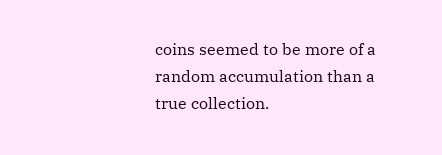coins seemed to be more of a random accumulation than a true collection.